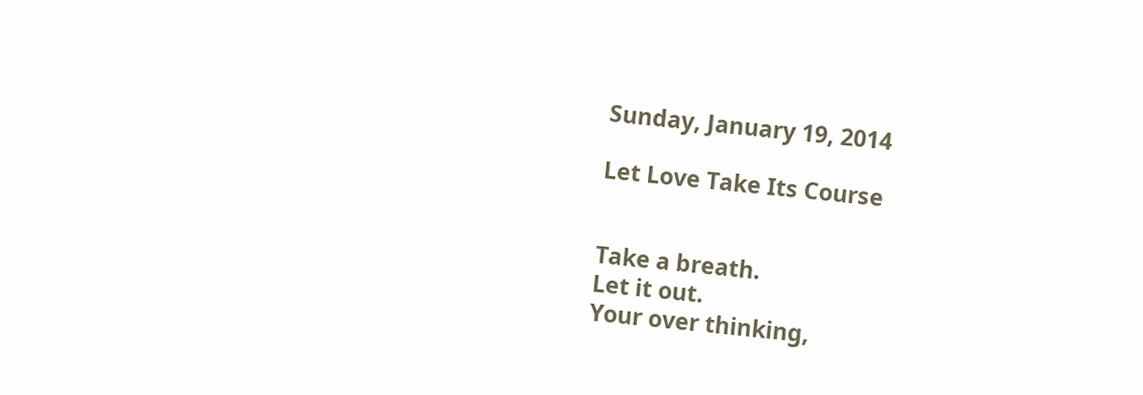Sunday, January 19, 2014

Let Love Take Its Course


Take a breath.
Let it out.
Your over thinking,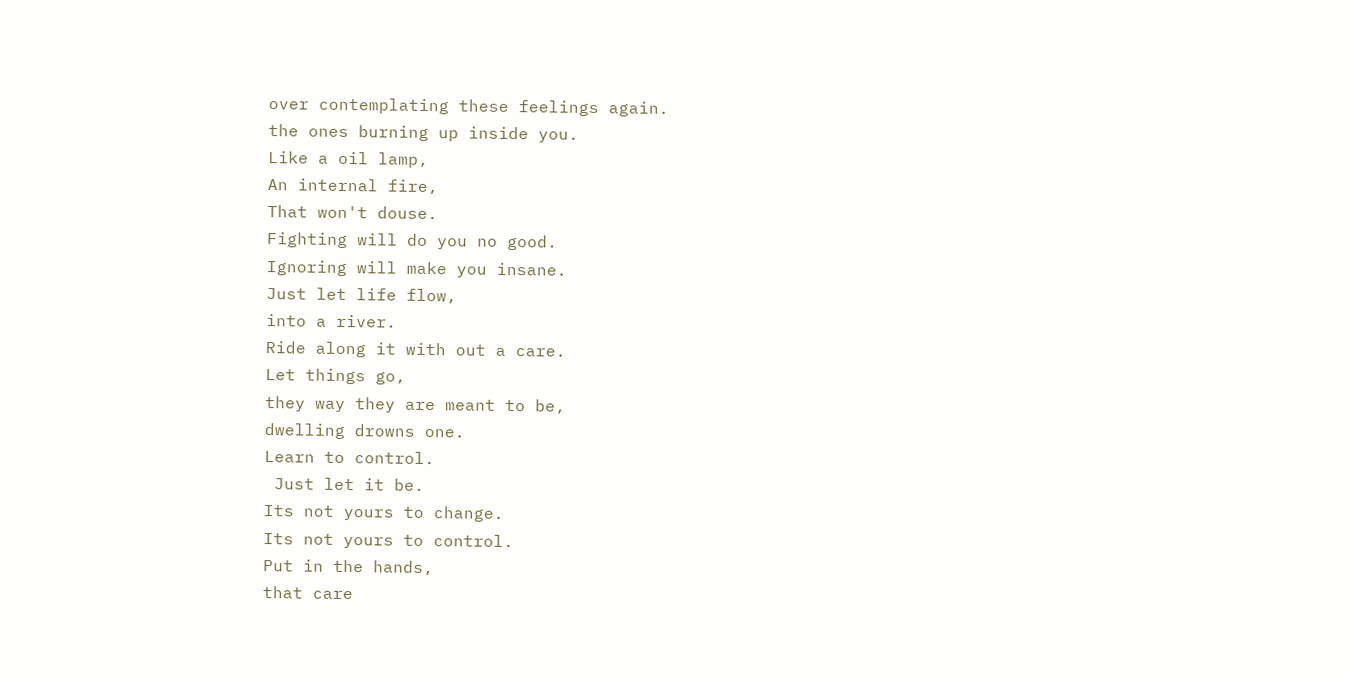over contemplating these feelings again.
the ones burning up inside you.
Like a oil lamp,
An internal fire,
That won't douse.
Fighting will do you no good.
Ignoring will make you insane.
Just let life flow,
into a river.
Ride along it with out a care.
Let things go,
they way they are meant to be,
dwelling drowns one.
Learn to control.
 Just let it be.
Its not yours to change.
Its not yours to control.
Put in the hands,
that care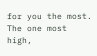for you the most.
The one most high,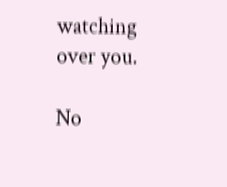watching over you.

No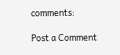comments:

Post a Comment